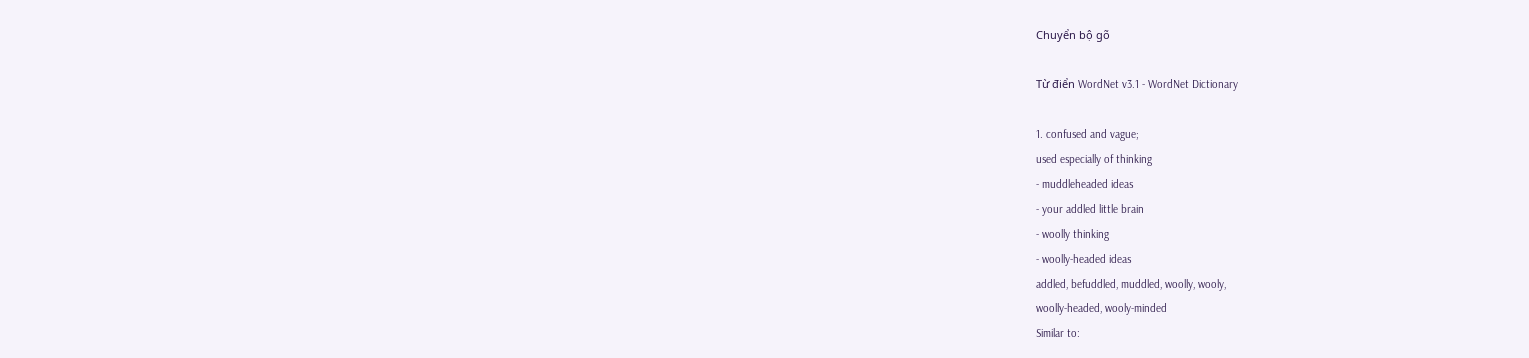Chuyển bộ gõ

Từ điển WordNet v3.1 - WordNet Dictionary

1. confused and vague;
used especially of thinking
- muddleheaded ideas
- your addled little brain
- woolly thinking
- woolly-headed ideas
addled, befuddled, muddled, woolly, wooly,
woolly-headed, wooly-minded
Similar to: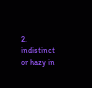2. indistinct or hazy in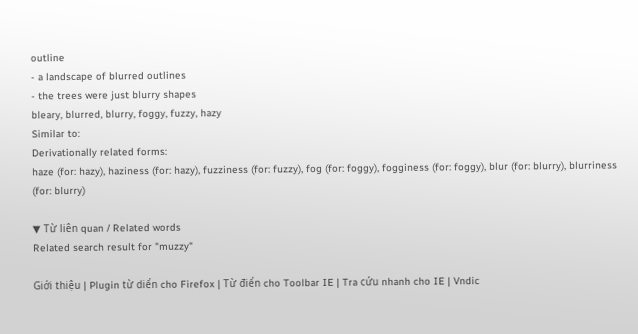outline
- a landscape of blurred outlines
- the trees were just blurry shapes
bleary, blurred, blurry, foggy, fuzzy, hazy
Similar to:
Derivationally related forms:
haze (for: hazy), haziness (for: hazy), fuzziness (for: fuzzy), fog (for: foggy), fogginess (for: foggy), blur (for: blurry), blurriness (for: blurry)

▼ Từ liên quan / Related words
Related search result for "muzzy"

Giới thiệu | Plugin từ diển cho Firefox | Từ điển cho Toolbar IE | Tra cứu nhanh cho IE | Vndic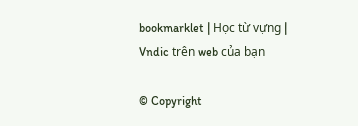bookmarklet | Học từ vựng | Vndic trên web của bạn

© Copyright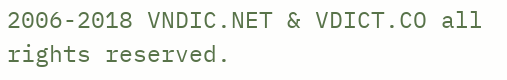2006-2018 VNDIC.NET & VDICT.CO all rights reserved.